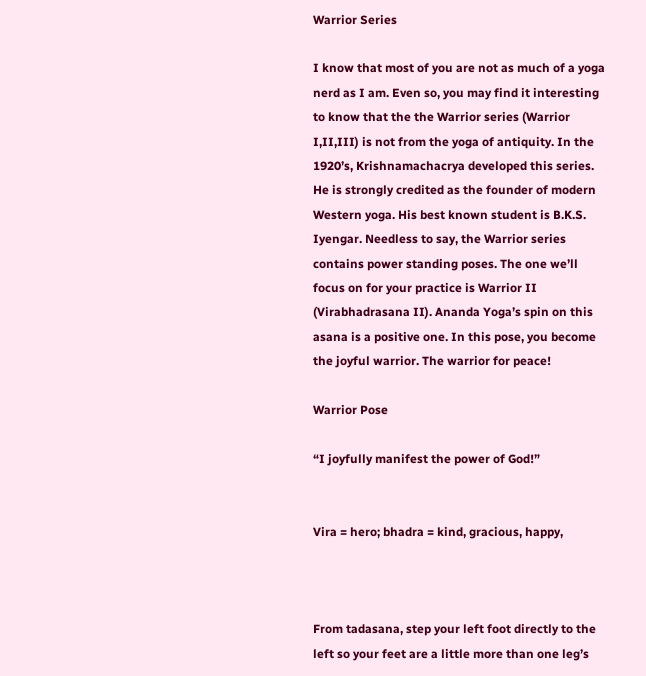Warrior Series

I know that most of you are not as much of a yoga nerd as I am. Even so, you may find it interesting to know that the the Warrior series (Warrior I,II,III) is not from the yoga of antiquity. In the 1920’s, Krishnamachacrya developed this series. He is strongly credited as the founder of modern Western yoga. His best known student is B.K.S. Iyengar. Needless to say, the Warrior series contains power standing poses. The one we’ll focus on for your practice is Warrior II (Virabhadrasana II). Ananda Yoga’s spin on this asana is a positive one. In this pose, you become the joyful warrior. The warrior for peace!

Warrior Pose

“I joyfully manifest the power of God!”


Vira = hero; bhadra = kind, gracious, happy,



From tadasana, step your left foot directly to the left so your feet are a little more than one leg’s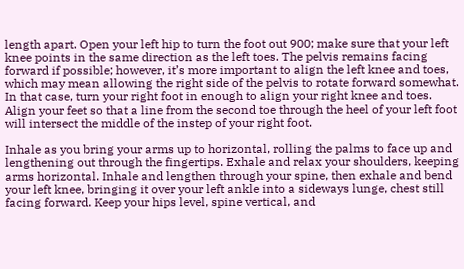length apart. Open your left hip to turn the foot out 900; make sure that your left knee points in the same direction as the left toes. The pelvis remains facing forward if possible; however, it’s more important to align the left knee and toes, which may mean allowing the right side of the pelvis to rotate forward somewhat. In that case, turn your right foot in enough to align your right knee and toes. Align your feet so that a line from the second toe through the heel of your left foot will intersect the middle of the instep of your right foot.

Inhale as you bring your arms up to horizontal, rolling the palms to face up and lengthening out through the fingertips. Exhale and relax your shoulders, keeping arms horizontal. Inhale and lengthen through your spine, then exhale and bend your left knee, bringing it over your left ankle into a sideways lunge, chest still facing forward. Keep your hips level, spine vertical, and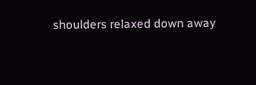shoulders relaxed down away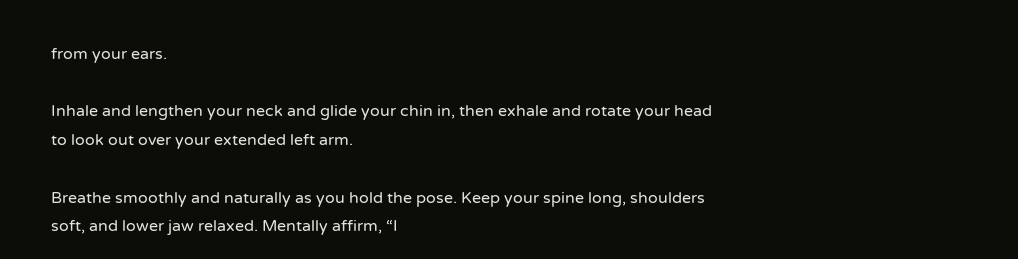from your ears.

Inhale and lengthen your neck and glide your chin in, then exhale and rotate your head to look out over your extended left arm.

Breathe smoothly and naturally as you hold the pose. Keep your spine long, shoulders soft, and lower jaw relaxed. Mentally affirm, “I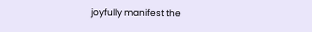joyfully manifest the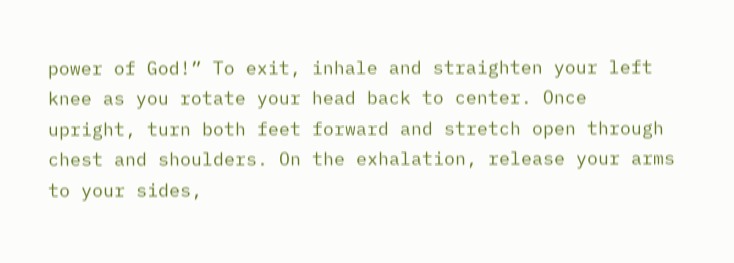power of God!” To exit, inhale and straighten your left knee as you rotate your head back to center. Once upright, turn both feet forward and stretch open through chest and shoulders. On the exhalation, release your arms to your sides,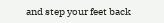and step your feet back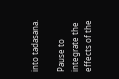into tadasana.

Pause to integrate the effects of the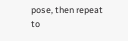pose, then repeat to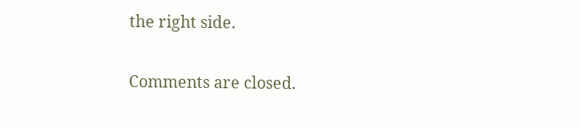the right side.

Comments are closed.